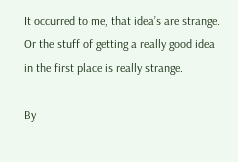It occurred to me, that idea’s are strange. Or the stuff of getting a really good idea in the first place is really strange.

By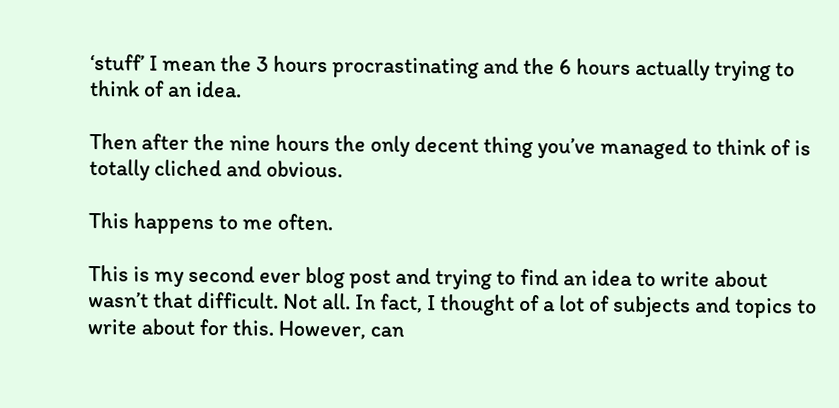‘stuff’ I mean the 3 hours procrastinating and the 6 hours actually trying to think of an idea.

Then after the nine hours the only decent thing you’ve managed to think of is totally cliched and obvious.

This happens to me often.

This is my second ever blog post and trying to find an idea to write about wasn’t that difficult. Not all. In fact, I thought of a lot of subjects and topics to write about for this. However, can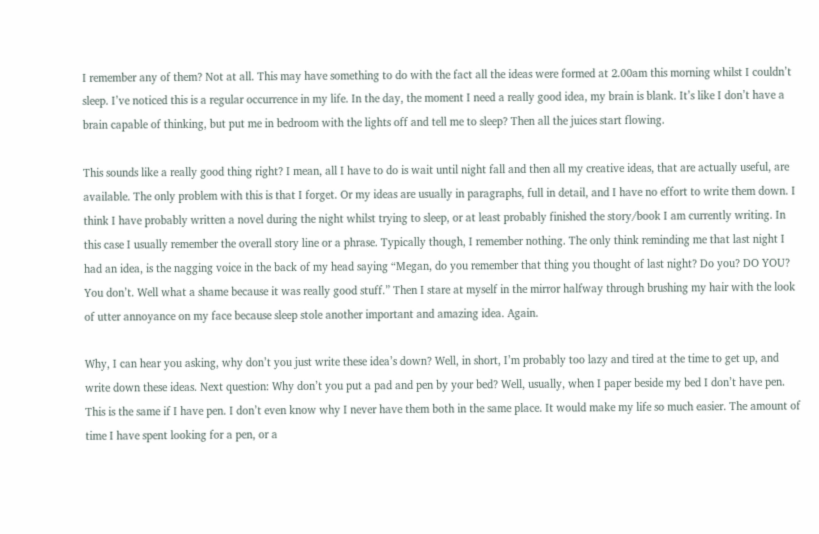I remember any of them? Not at all. This may have something to do with the fact all the ideas were formed at 2.00am this morning whilst I couldn’t sleep. I’ve noticed this is a regular occurrence in my life. In the day, the moment I need a really good idea, my brain is blank. It’s like I don’t have a brain capable of thinking, but put me in bedroom with the lights off and tell me to sleep? Then all the juices start flowing.

This sounds like a really good thing right? I mean, all I have to do is wait until night fall and then all my creative ideas, that are actually useful, are available. The only problem with this is that I forget. Or my ideas are usually in paragraphs, full in detail, and I have no effort to write them down. I think I have probably written a novel during the night whilst trying to sleep, or at least probably finished the story/book I am currently writing. In this case I usually remember the overall story line or a phrase. Typically though, I remember nothing. The only think reminding me that last night I had an idea, is the nagging voice in the back of my head saying “Megan, do you remember that thing you thought of last night? Do you? DO YOU? You don’t. Well what a shame because it was really good stuff.” Then I stare at myself in the mirror halfway through brushing my hair with the look of utter annoyance on my face because sleep stole another important and amazing idea. Again.

Why, I can hear you asking, why don’t you just write these idea’s down? Well, in short, I’m probably too lazy and tired at the time to get up, and write down these ideas. Next question: Why don’t you put a pad and pen by your bed? Well, usually, when I paper beside my bed I don’t have pen. This is the same if I have pen. I don’t even know why I never have them both in the same place. It would make my life so much easier. The amount of time I have spent looking for a pen, or a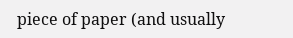piece of paper (and usually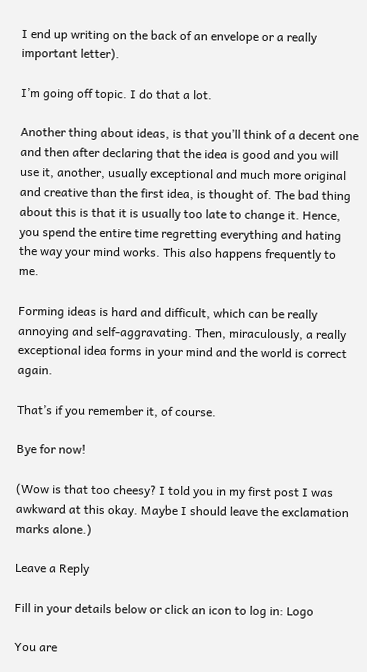I end up writing on the back of an envelope or a really important letter).

I’m going off topic. I do that a lot.

Another thing about ideas, is that you’ll think of a decent one and then after declaring that the idea is good and you will use it, another, usually exceptional and much more original and creative than the first idea, is thought of. The bad thing about this is that it is usually too late to change it. Hence, you spend the entire time regretting everything and hating the way your mind works. This also happens frequently to me.

Forming ideas is hard and difficult, which can be really annoying and self-aggravating. Then, miraculously, a really exceptional idea forms in your mind and the world is correct again.

That’s if you remember it, of course.

Bye for now!

(Wow is that too cheesy? I told you in my first post I was awkward at this okay. Maybe I should leave the exclamation marks alone.)

Leave a Reply

Fill in your details below or click an icon to log in: Logo

You are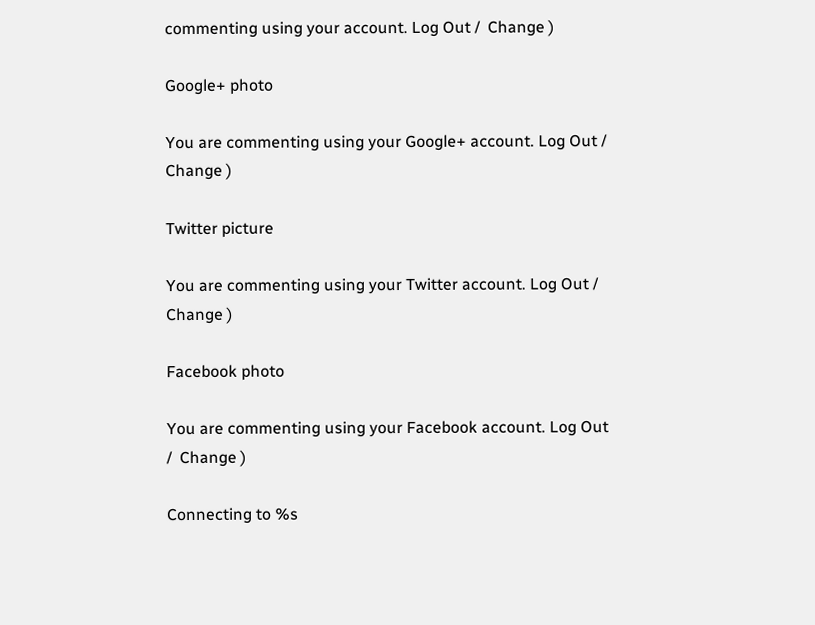commenting using your account. Log Out /  Change )

Google+ photo

You are commenting using your Google+ account. Log Out /  Change )

Twitter picture

You are commenting using your Twitter account. Log Out /  Change )

Facebook photo

You are commenting using your Facebook account. Log Out /  Change )

Connecting to %s